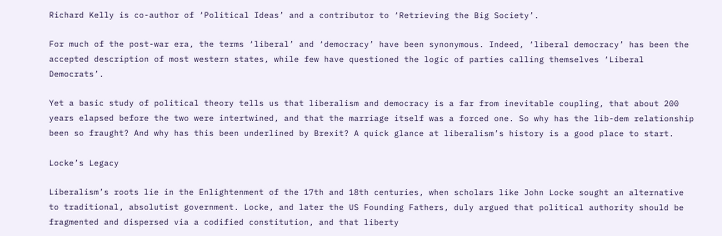Richard Kelly is co-author of ‘Political Ideas’ and a contributor to ‘Retrieving the Big Society’.

For much of the post-war era, the terms ‘liberal’ and ‘democracy’ have been synonymous. Indeed, ‘liberal democracy’ has been the accepted description of most western states, while few have questioned the logic of parties calling themselves ‘Liberal Democrats’.

Yet a basic study of political theory tells us that liberalism and democracy is a far from inevitable coupling, that about 200 years elapsed before the two were intertwined, and that the marriage itself was a forced one. So why has the lib-dem relationship been so fraught? And why has this been underlined by Brexit? A quick glance at liberalism’s history is a good place to start.

Locke’s Legacy

Liberalism’s roots lie in the Enlightenment of the 17th and 18th centuries, when scholars like John Locke sought an alternative to traditional, absolutist government. Locke, and later the US Founding Fathers, duly argued that political authority should be fragmented and dispersed via a codified constitution, and that liberty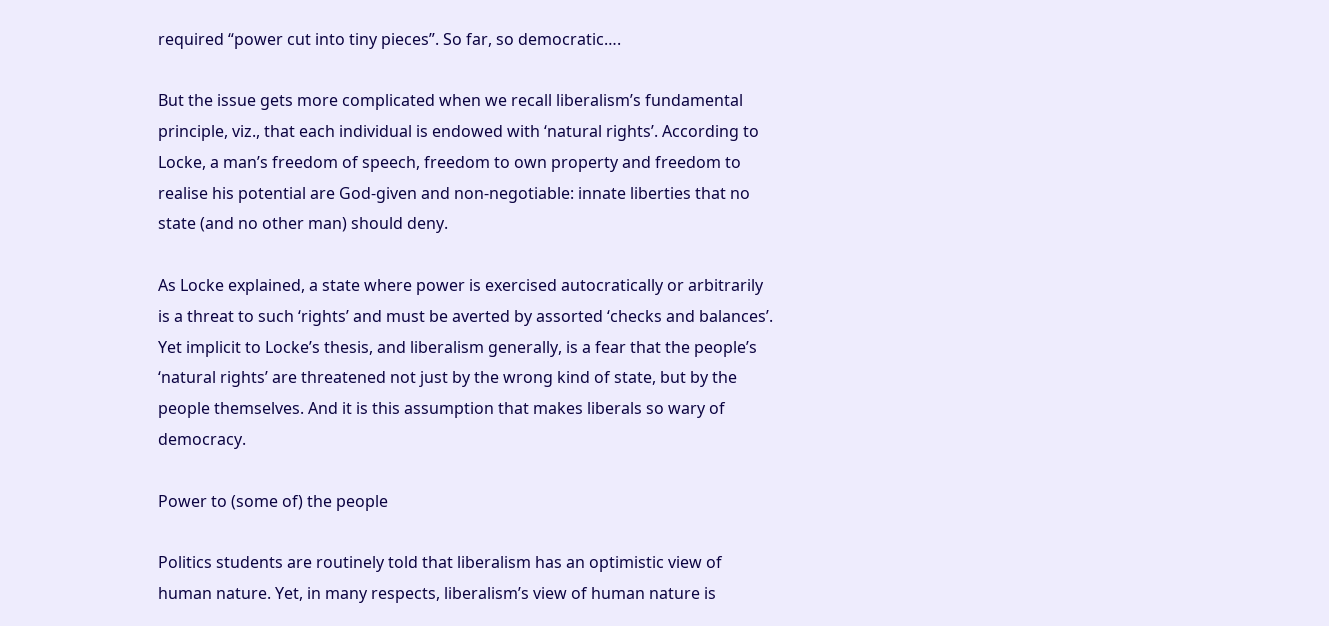required “power cut into tiny pieces”. So far, so democratic….

But the issue gets more complicated when we recall liberalism’s fundamental principle, viz., that each individual is endowed with ‘natural rights’. According to Locke, a man’s freedom of speech, freedom to own property and freedom to realise his potential are God-given and non-negotiable: innate liberties that no state (and no other man) should deny.

As Locke explained, a state where power is exercised autocratically or arbitrarily is a threat to such ‘rights’ and must be averted by assorted ‘checks and balances’. Yet implicit to Locke’s thesis, and liberalism generally, is a fear that the people’s ‘natural rights’ are threatened not just by the wrong kind of state, but by the people themselves. And it is this assumption that makes liberals so wary of democracy.

Power to (some of) the people

Politics students are routinely told that liberalism has an optimistic view of human nature. Yet, in many respects, liberalism’s view of human nature is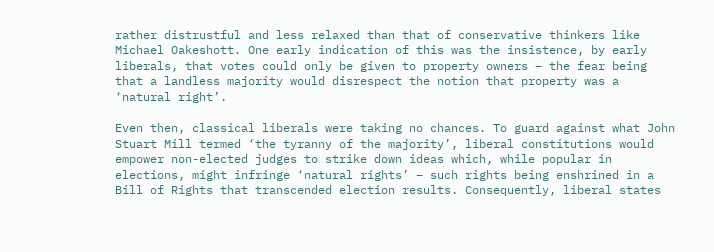rather distrustful and less relaxed than that of conservative thinkers like Michael Oakeshott. One early indication of this was the insistence, by early liberals, that votes could only be given to property owners – the fear being that a landless majority would disrespect the notion that property was a ‘natural right’.

Even then, classical liberals were taking no chances. To guard against what John Stuart Mill termed ‘the tyranny of the majority’, liberal constitutions would empower non-elected judges to strike down ideas which, while popular in elections, might infringe ‘natural rights’ – such rights being enshrined in a Bill of Rights that transcended election results. Consequently, liberal states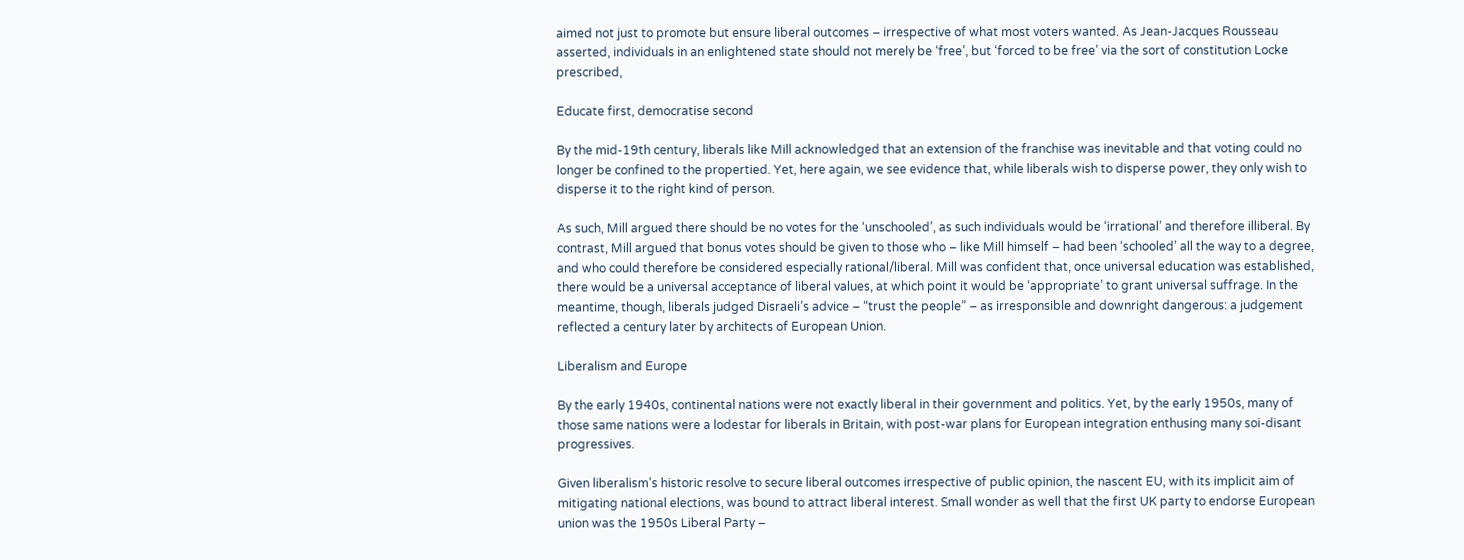aimed not just to promote but ensure liberal outcomes – irrespective of what most voters wanted. As Jean-Jacques Rousseau asserted, individuals in an enlightened state should not merely be ‘free’, but ‘forced to be free’ via the sort of constitution Locke prescribed,

Educate first, democratise second

By the mid-19th century, liberals like Mill acknowledged that an extension of the franchise was inevitable and that voting could no longer be confined to the propertied. Yet, here again, we see evidence that, while liberals wish to disperse power, they only wish to disperse it to the right kind of person.

As such, Mill argued there should be no votes for the ‘unschooled’, as such individuals would be ‘irrational’ and therefore illiberal. By contrast, Mill argued that bonus votes should be given to those who – like Mill himself – had been ‘schooled’ all the way to a degree, and who could therefore be considered especially rational/liberal. Mill was confident that, once universal education was established, there would be a universal acceptance of liberal values, at which point it would be ‘appropriate’ to grant universal suffrage. In the meantime, though, liberals judged Disraeli’s advice – “trust the people” – as irresponsible and downright dangerous: a judgement reflected a century later by architects of European Union.

Liberalism and Europe

By the early 1940s, continental nations were not exactly liberal in their government and politics. Yet, by the early 1950s, many of those same nations were a lodestar for liberals in Britain, with post-war plans for European integration enthusing many soi-disant progressives.

Given liberalism’s historic resolve to secure liberal outcomes irrespective of public opinion, the nascent EU, with its implicit aim of mitigating national elections, was bound to attract liberal interest. Small wonder as well that the first UK party to endorse European union was the 1950s Liberal Party –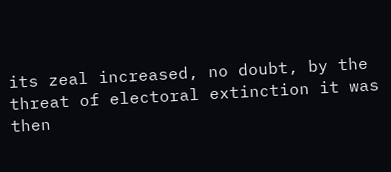its zeal increased, no doubt, by the threat of electoral extinction it was then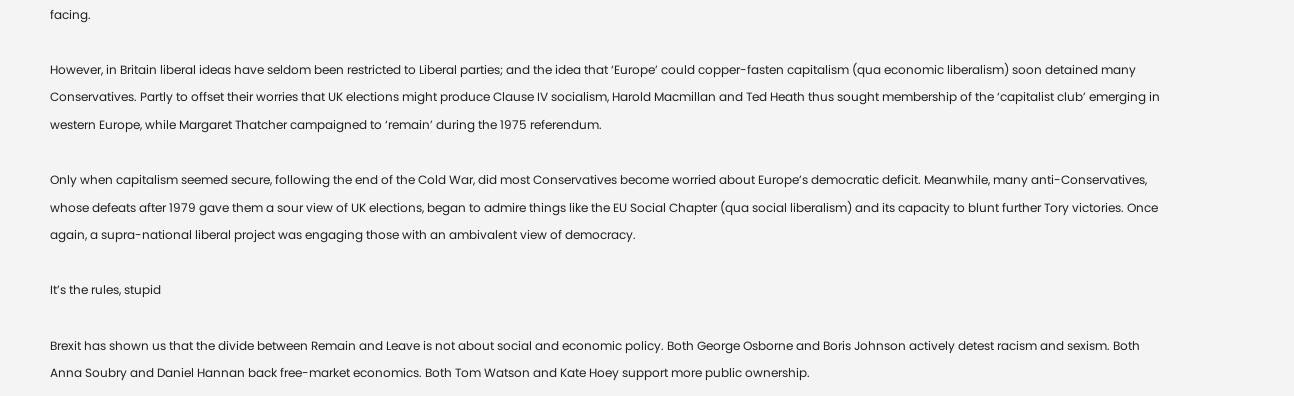facing.

However, in Britain liberal ideas have seldom been restricted to Liberal parties; and the idea that ‘Europe’ could copper-fasten capitalism (qua economic liberalism) soon detained many Conservatives. Partly to offset their worries that UK elections might produce Clause IV socialism, Harold Macmillan and Ted Heath thus sought membership of the ‘capitalist club’ emerging in western Europe, while Margaret Thatcher campaigned to ‘remain’ during the 1975 referendum.

Only when capitalism seemed secure, following the end of the Cold War, did most Conservatives become worried about Europe’s democratic deficit. Meanwhile, many anti-Conservatives, whose defeats after 1979 gave them a sour view of UK elections, began to admire things like the EU Social Chapter (qua social liberalism) and its capacity to blunt further Tory victories. Once again, a supra-national liberal project was engaging those with an ambivalent view of democracy.

It’s the rules, stupid

Brexit has shown us that the divide between Remain and Leave is not about social and economic policy. Both George Osborne and Boris Johnson actively detest racism and sexism. Both Anna Soubry and Daniel Hannan back free-market economics. Both Tom Watson and Kate Hoey support more public ownership.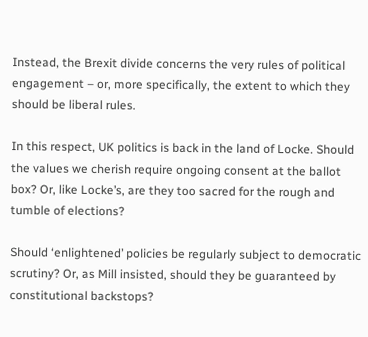Instead, the Brexit divide concerns the very rules of political engagement – or, more specifically, the extent to which they should be liberal rules.

In this respect, UK politics is back in the land of Locke. Should the values we cherish require ongoing consent at the ballot box? Or, like Locke’s, are they too sacred for the rough and tumble of elections?

Should ‘enlightened’ policies be regularly subject to democratic scrutiny? Or, as Mill insisted, should they be guaranteed by constitutional backstops?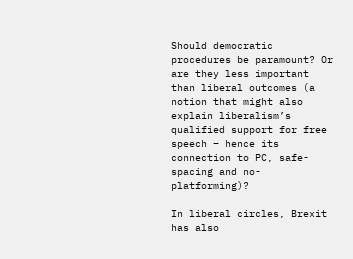Should democratic procedures be paramount? Or are they less important than liberal outcomes (a notion that might also explain liberalism’s qualified support for free speech – hence its connection to PC, safe-spacing and no-platforming)?

In liberal circles, Brexit has also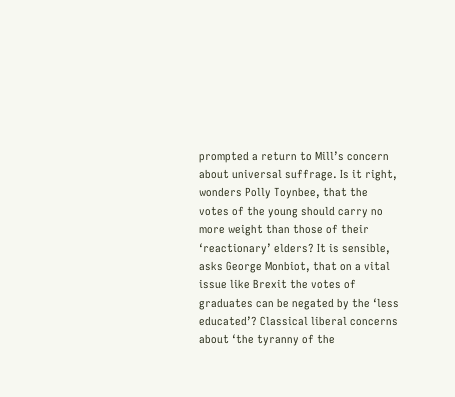prompted a return to Mill’s concern about universal suffrage. Is it right, wonders Polly Toynbee, that the votes of the young should carry no more weight than those of their ‘reactionary’ elders? It is sensible, asks George Monbiot, that on a vital issue like Brexit the votes of graduates can be negated by the ‘less educated’? Classical liberal concerns about ‘the tyranny of the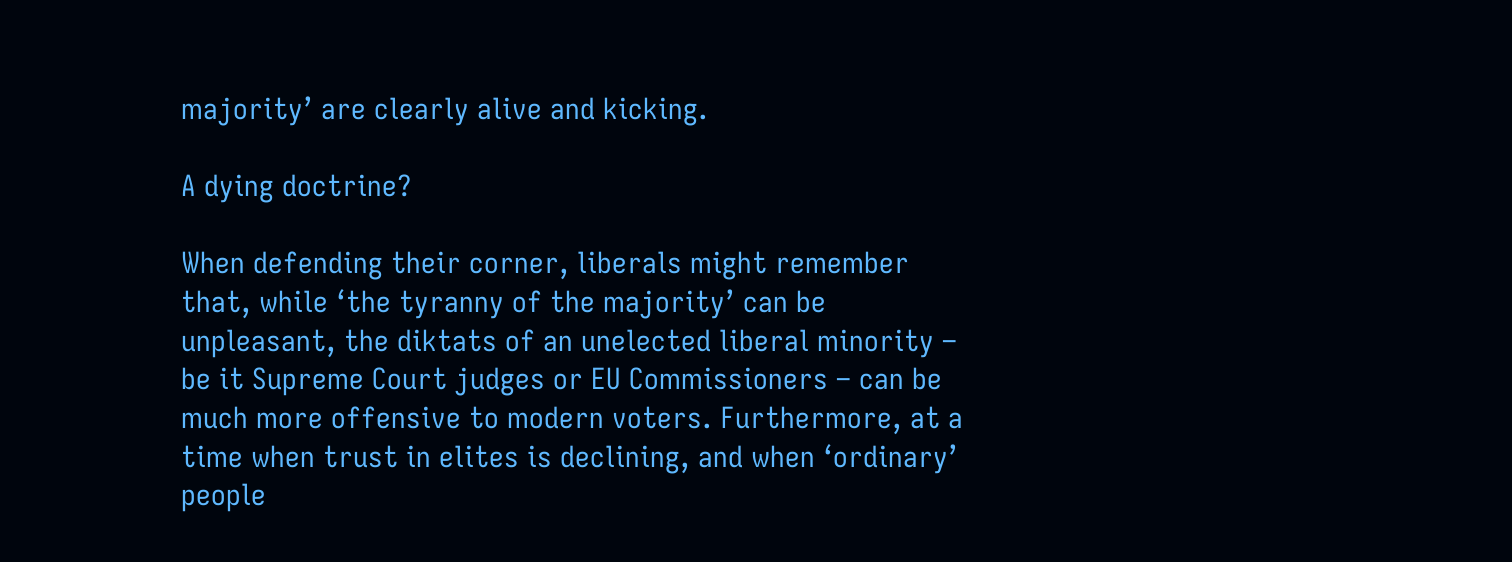majority’ are clearly alive and kicking.

A dying doctrine?

When defending their corner, liberals might remember that, while ‘the tyranny of the majority’ can be unpleasant, the diktats of an unelected liberal minority – be it Supreme Court judges or EU Commissioners – can be much more offensive to modern voters. Furthermore, at a time when trust in elites is declining, and when ‘ordinary’ people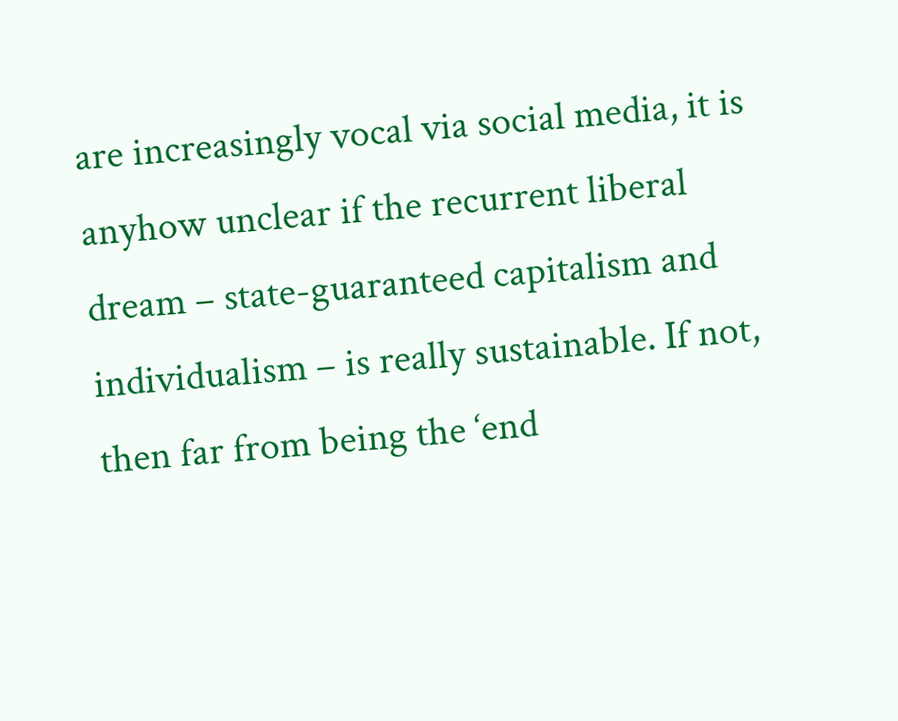are increasingly vocal via social media, it is anyhow unclear if the recurrent liberal dream – state-guaranteed capitalism and individualism – is really sustainable. If not, then far from being the ‘end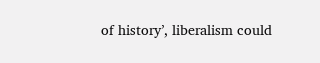of history’, liberalism could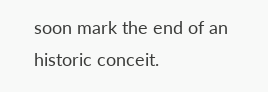soon mark the end of an historic conceit.